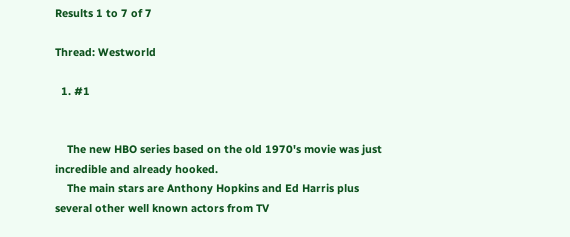Results 1 to 7 of 7

Thread: Westworld

  1. #1


    The new HBO series based on the old 1970's movie was just incredible and already hooked.
    The main stars are Anthony Hopkins and Ed Harris plus several other well known actors from TV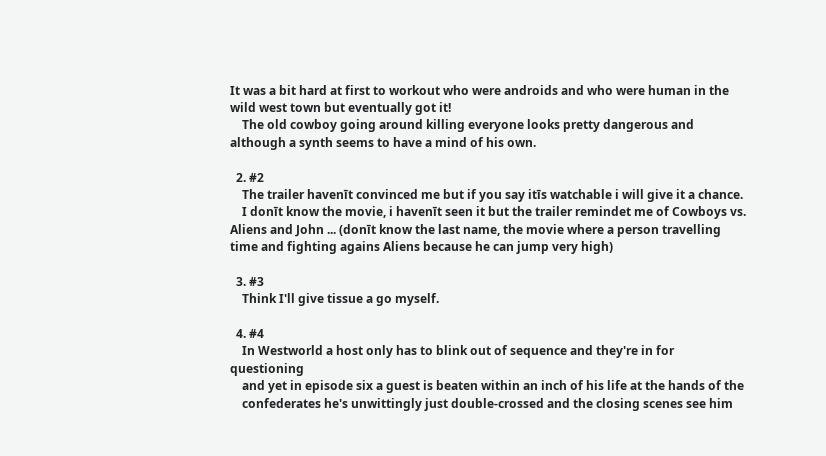It was a bit hard at first to workout who were androids and who were human in the wild west town but eventually got it!
    The old cowboy going around killing everyone looks pretty dangerous and although a synth seems to have a mind of his own.

  2. #2
    The trailer havenīt convinced me but if you say itīs watchable i will give it a chance.
    I donīt know the movie, i havenīt seen it but the trailer remindet me of Cowboys vs. Aliens and John ... (donīt know the last name, the movie where a person travelling time and fighting agains Aliens because he can jump very high)

  3. #3
    Think I'll give tissue a go myself.

  4. #4
    In Westworld a host only has to blink out of sequence and they're in for questioning
    and yet in episode six a guest is beaten within an inch of his life at the hands of the
    confederates he's unwittingly just double-crossed and the closing scenes see him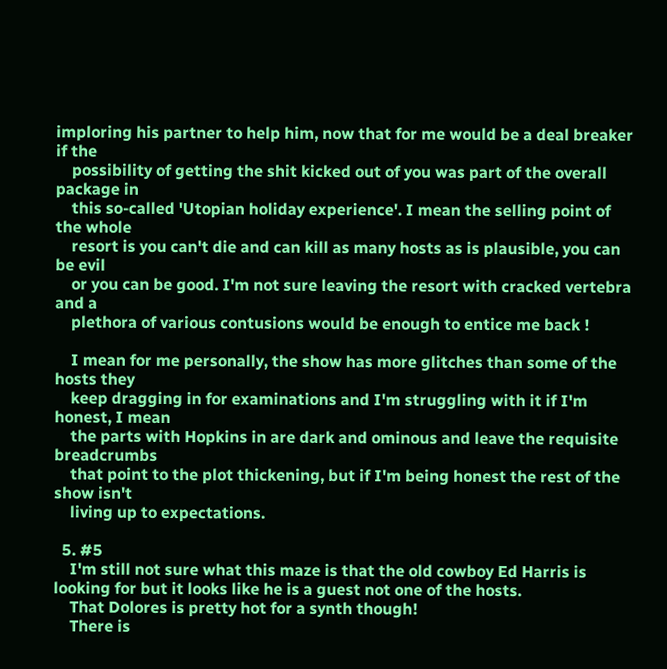imploring his partner to help him, now that for me would be a deal breaker if the
    possibility of getting the shit kicked out of you was part of the overall package in
    this so-called 'Utopian holiday experience'. I mean the selling point of the whole
    resort is you can't die and can kill as many hosts as is plausible, you can be evil
    or you can be good. I'm not sure leaving the resort with cracked vertebra and a
    plethora of various contusions would be enough to entice me back !

    I mean for me personally, the show has more glitches than some of the hosts they
    keep dragging in for examinations and I'm struggling with it if I'm honest, I mean
    the parts with Hopkins in are dark and ominous and leave the requisite breadcrumbs
    that point to the plot thickening, but if I'm being honest the rest of the show isn't
    living up to expectations.

  5. #5
    I'm still not sure what this maze is that the old cowboy Ed Harris is looking for but it looks like he is a guest not one of the hosts.
    That Dolores is pretty hot for a synth though!
    There is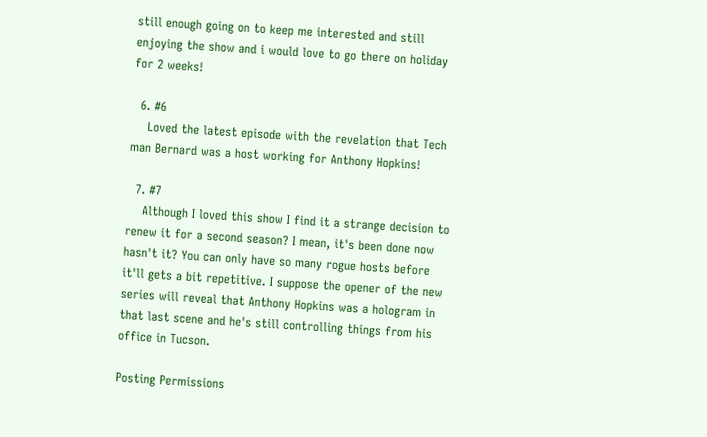still enough going on to keep me interested and still enjoying the show and i would love to go there on holiday for 2 weeks!

  6. #6
    Loved the latest episode with the revelation that Tech man Bernard was a host working for Anthony Hopkins!

  7. #7
    Although I loved this show I find it a strange decision to renew it for a second season? I mean, it's been done now hasn't it? You can only have so many rogue hosts before it'll gets a bit repetitive. I suppose the opener of the new series will reveal that Anthony Hopkins was a hologram in that last scene and he's still controlling things from his office in Tucson.

Posting Permissions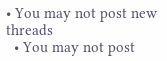• You may not post new threads
  • You may not post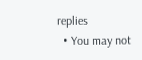replies
  • You may not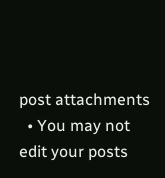post attachments
  • You may not edit your posts